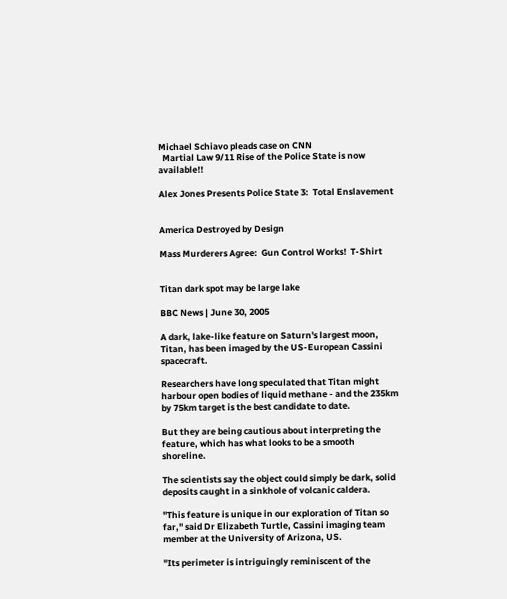Michael Schiavo pleads case on CNN
  Martial Law 9/11 Rise of the Police State is now available!!

Alex Jones Presents Police State 3:  Total Enslavement


America Destroyed by Design

Mass Murderers Agree:  Gun Control Works!  T-Shirt


Titan dark spot may be large lake

BBC News | June 30, 2005

A dark, lake-like feature on Saturn's largest moon, Titan, has been imaged by the US-European Cassini spacecraft.

Researchers have long speculated that Titan might harbour open bodies of liquid methane - and the 235km by 75km target is the best candidate to date.

But they are being cautious about interpreting the feature, which has what looks to be a smooth shoreline.

The scientists say the object could simply be dark, solid deposits caught in a sinkhole of volcanic caldera.

"This feature is unique in our exploration of Titan so far," said Dr Elizabeth Turtle, Cassini imaging team member at the University of Arizona, US.

"Its perimeter is intriguingly reminiscent of the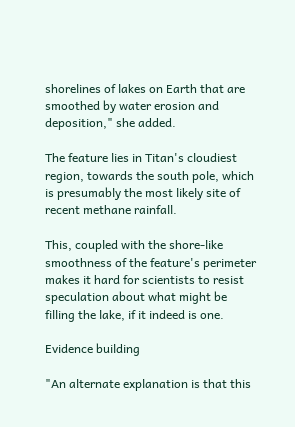shorelines of lakes on Earth that are smoothed by water erosion and deposition," she added.

The feature lies in Titan's cloudiest region, towards the south pole, which is presumably the most likely site of recent methane rainfall.

This, coupled with the shore-like smoothness of the feature's perimeter makes it hard for scientists to resist speculation about what might be filling the lake, if it indeed is one.

Evidence building

"An alternate explanation is that this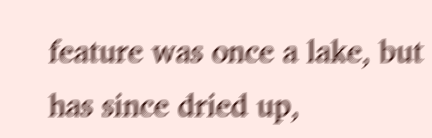feature was once a lake, but has since dried up,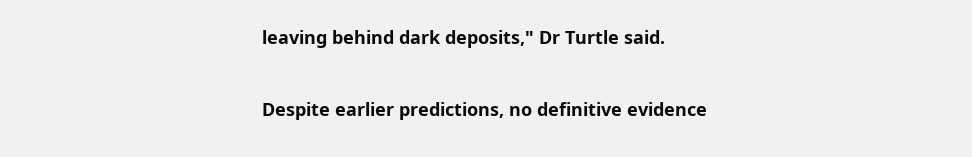leaving behind dark deposits," Dr Turtle said.

Despite earlier predictions, no definitive evidence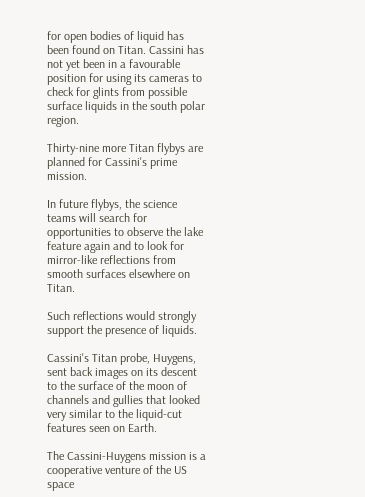for open bodies of liquid has been found on Titan. Cassini has not yet been in a favourable position for using its cameras to check for glints from possible surface liquids in the south polar region.

Thirty-nine more Titan flybys are planned for Cassini's prime mission.

In future flybys, the science teams will search for opportunities to observe the lake feature again and to look for mirror-like reflections from smooth surfaces elsewhere on Titan.

Such reflections would strongly support the presence of liquids.

Cassini's Titan probe, Huygens, sent back images on its descent to the surface of the moon of channels and gullies that looked very similar to the liquid-cut features seen on Earth.

The Cassini-Huygens mission is a cooperative venture of the US space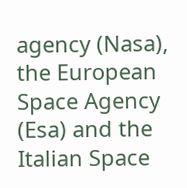agency (Nasa), the European Space Agency (Esa) and the Italian Space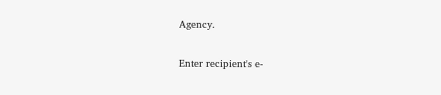Agency.


Enter recipient's e-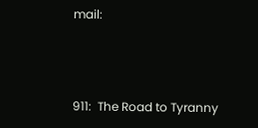mail:



911:  The Road to Tyranny